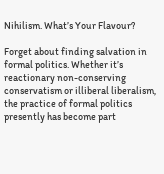Nihilism. What’s Your Flavour?

Forget about finding salvation in formal politics. Whether it’s reactionary non-conserving conservatism or illiberal liberalism, the practice of formal politics presently has become part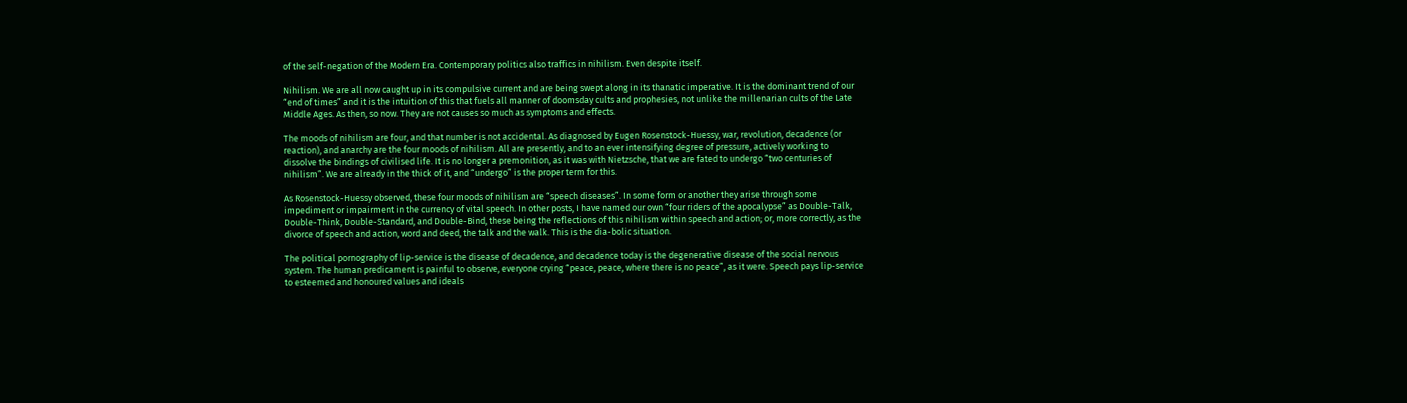of the self-negation of the Modern Era. Contemporary politics also traffics in nihilism. Even despite itself.

Nihilism. We are all now caught up in its compulsive current and are being swept along in its thanatic imperative. It is the dominant trend of our “end of times” and it is the intuition of this that fuels all manner of doomsday cults and prophesies, not unlike the millenarian cults of the Late Middle Ages. As then, so now. They are not causes so much as symptoms and effects.

The moods of nihilism are four, and that number is not accidental. As diagnosed by Eugen Rosenstock-Huessy, war, revolution, decadence (or reaction), and anarchy are the four moods of nihilism. All are presently, and to an ever intensifying degree of pressure, actively working to dissolve the bindings of civilised life. It is no longer a premonition, as it was with Nietzsche, that we are fated to undergo “two centuries of nihilism”. We are already in the thick of it, and “undergo” is the proper term for this.

As Rosenstock-Huessy observed, these four moods of nihilism are “speech diseases”. In some form or another they arise through some impediment or impairment in the currency of vital speech. In other posts, I have named our own “four riders of the apocalypse” as Double-Talk, Double-Think, Double-Standard, and Double-Bind, these being the reflections of this nihilism within speech and action; or, more correctly, as the divorce of speech and action, word and deed, the talk and the walk. This is the dia-bolic situation.

The political pornography of lip-service is the disease of decadence, and decadence today is the degenerative disease of the social nervous system. The human predicament is painful to observe, everyone crying “peace, peace, where there is no peace”, as it were. Speech pays lip-service to esteemed and honoured values and ideals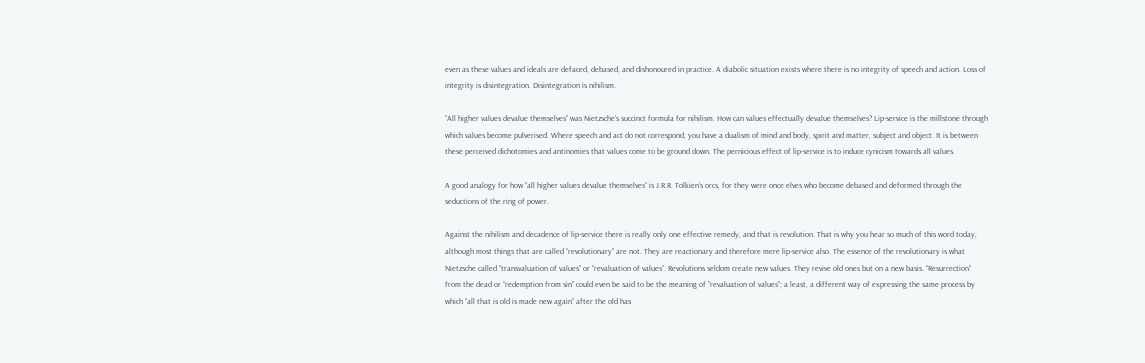even as these values and ideals are defaced, debased, and dishonoured in practice. A diabolic situation exists where there is no integrity of speech and action. Loss of integrity is disintegration. Disintegration is nihilism.

“All higher values devalue themselves” was Nietzsche’s succinct formula for nihilism. How can values effectually devalue themselves? Lip-service is the millstone through which values become pulverised. Where speech and act do not correspond, you have a dualism of mind and body, spirit and matter, subject and object. It is between these perceived dichotomies and antinomies that values come to be ground down. The pernicious effect of lip-service is to induce cynicism towards all values.

A good analogy for how “all higher values devalue themselves” is J.R.R. Tolkien’s orcs, for they were once elves who become debased and deformed through the seductions of the ring of power.

Against the nihilism and decadence of lip-service there is really only one effective remedy, and that is revolution. That is why you hear so much of this word today, although most things that are called “revolutionary” are not. They are reactionary and therefore mere lip-service also. The essence of the revolutionary is what Nietzsche called “transvaluation of values” or “revaluation of values”. Revolutions seldom create new values. They revive old ones but on a new basis. “Resurrection” from the dead or “redemption from sin” could even be said to be the meaning of “revaluation of values”; a least, a different way of expressing the same process by which “all that is old is made new again” after the old has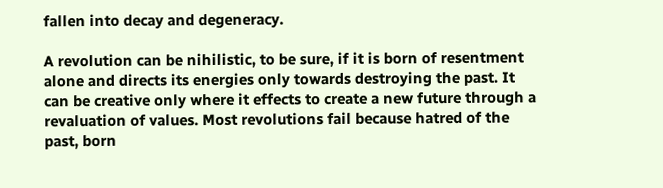fallen into decay and degeneracy.

A revolution can be nihilistic, to be sure, if it is born of resentment alone and directs its energies only towards destroying the past. It can be creative only where it effects to create a new future through a revaluation of values. Most revolutions fail because hatred of the past, born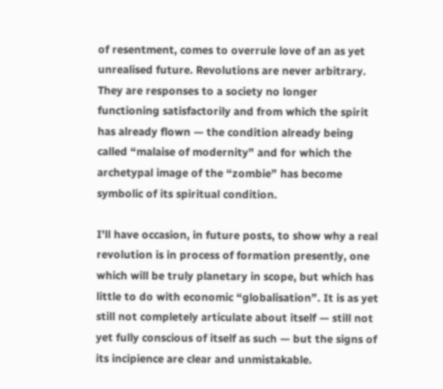of resentment, comes to overrule love of an as yet unrealised future. Revolutions are never arbitrary. They are responses to a society no longer functioning satisfactorily and from which the spirit has already flown — the condition already being called “malaise of modernity” and for which the archetypal image of the “zombie” has become symbolic of its spiritual condition.

I’ll have occasion, in future posts, to show why a real revolution is in process of formation presently, one which will be truly planetary in scope, but which has little to do with economic “globalisation”. It is as yet still not completely articulate about itself — still not yet fully conscious of itself as such — but the signs of its incipience are clear and unmistakable.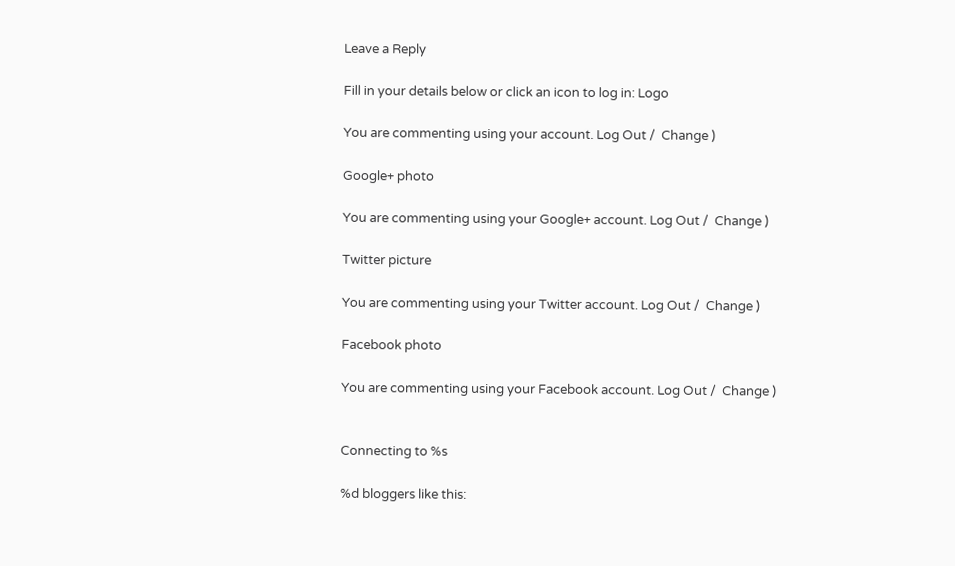Leave a Reply

Fill in your details below or click an icon to log in: Logo

You are commenting using your account. Log Out /  Change )

Google+ photo

You are commenting using your Google+ account. Log Out /  Change )

Twitter picture

You are commenting using your Twitter account. Log Out /  Change )

Facebook photo

You are commenting using your Facebook account. Log Out /  Change )


Connecting to %s

%d bloggers like this: